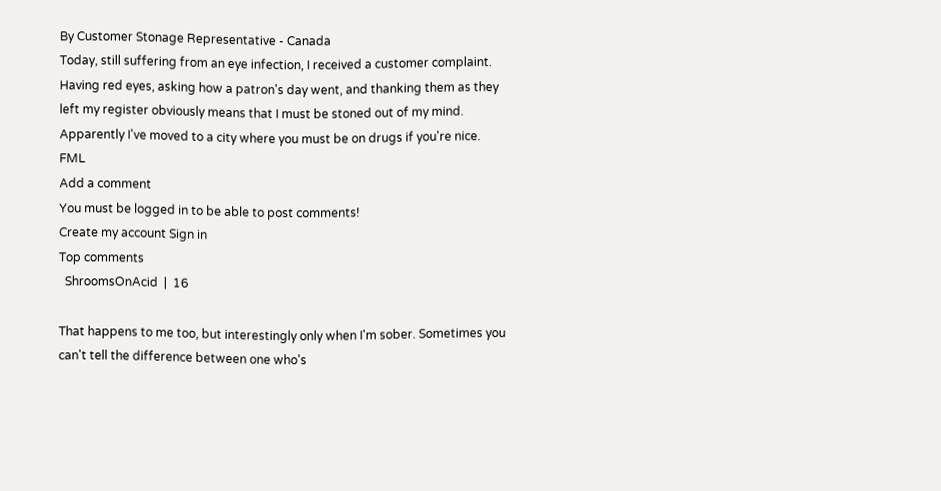By Customer Stonage Representative - Canada
Today, still suffering from an eye infection, I received a customer complaint. Having red eyes, asking how a patron's day went, and thanking them as they left my register obviously means that I must be stoned out of my mind. Apparently I've moved to a city where you must be on drugs if you're nice. FML
Add a comment
You must be logged in to be able to post comments!
Create my account Sign in
Top comments
  ShroomsOnAcid  |  16

That happens to me too, but interestingly only when I'm sober. Sometimes you can't tell the difference between one who's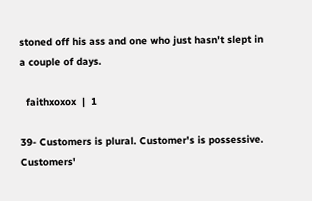stoned off his ass and one who just hasn't slept in a couple of days.

  faithxoxox  |  1

39- Customers is plural. Customer's is possessive. Customers'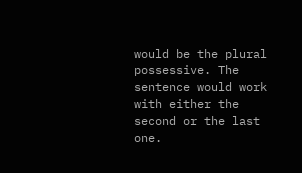would be the plural possessive. The sentence would work with either the second or the last one.